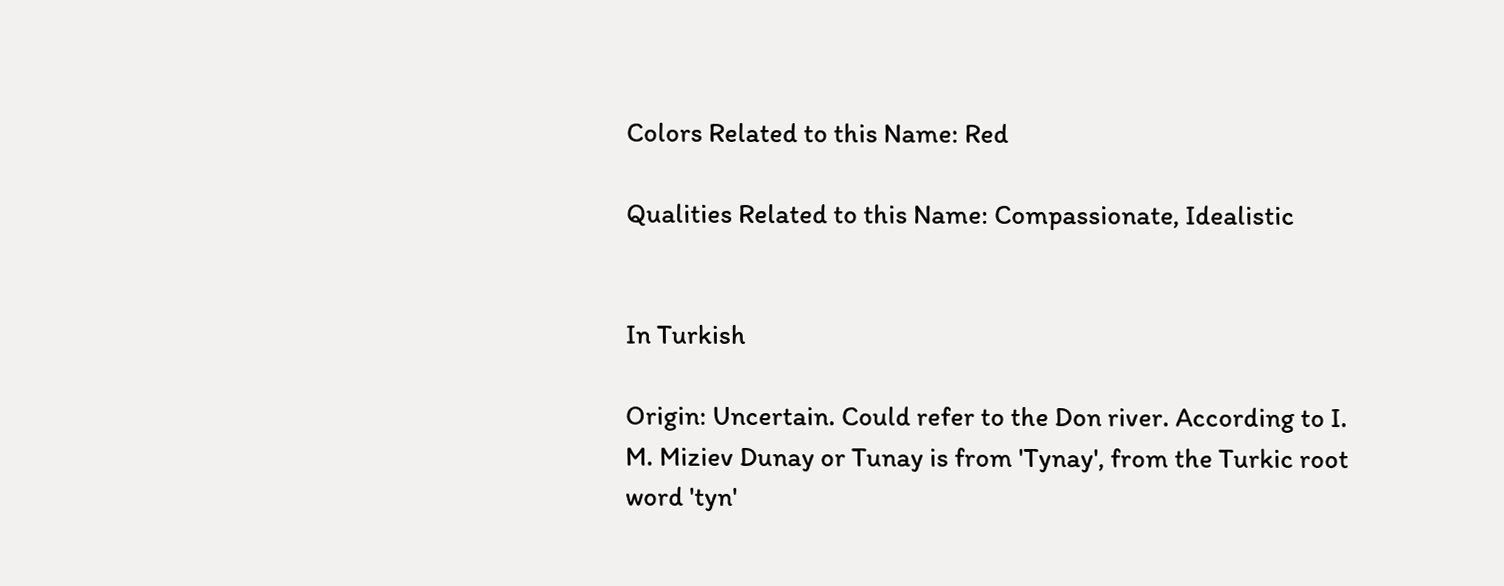Colors Related to this Name: Red

Qualities Related to this Name: Compassionate, Idealistic


In Turkish

Origin: Uncertain. Could refer to the Don river. According to I. M. Miziev Dunay or Tunay is from 'Tynay', from the Turkic root word 'tyn'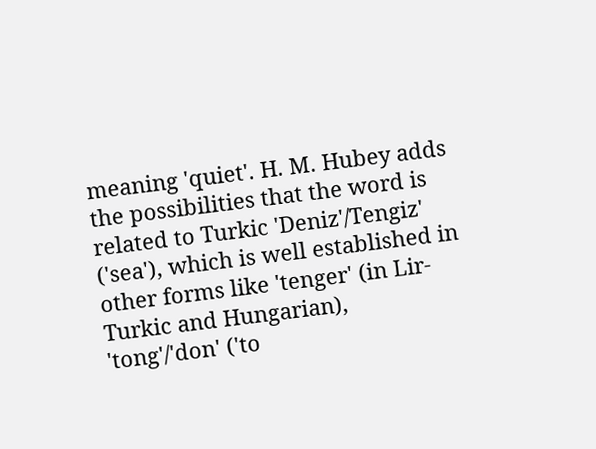meaning 'quiet'. H. M. Hubey adds the possibilities that the word is related to Turkic 'Deniz'/Tengiz' ('sea'), which is well established in other forms like 'tenger' (in Lir-Turkic and Hungarian), 'tong'/'don' ('to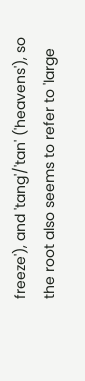freeze'), and 'tang'/'tan' ('heavens'), so the root also seems to refer to 'large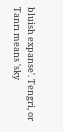bluish expanse'. Tengri, or Tanrı means 'sky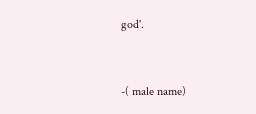god'.


-( male name)